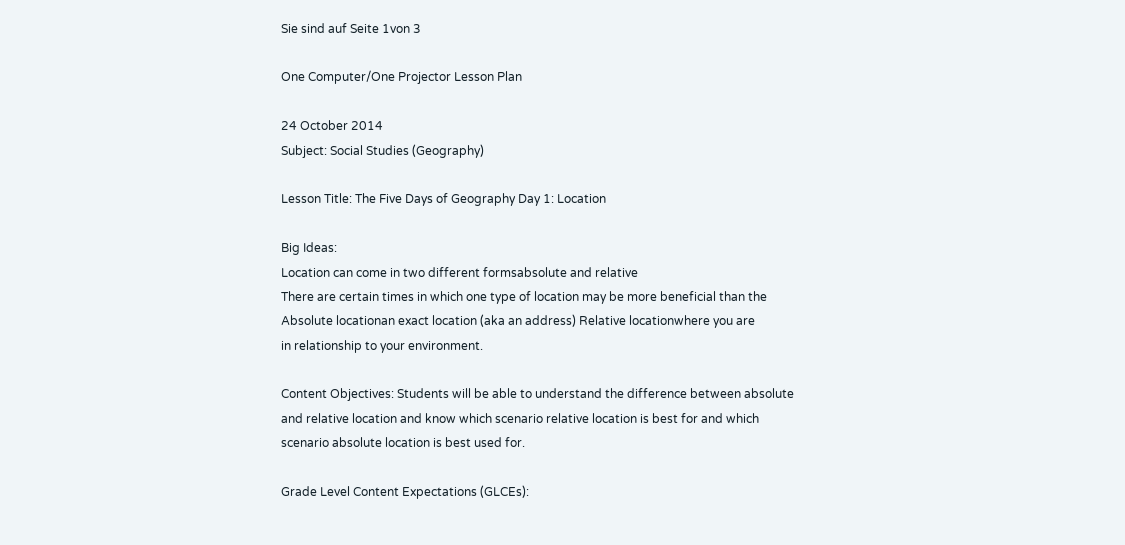Sie sind auf Seite 1von 3

One Computer/One Projector Lesson Plan

24 October 2014
Subject: Social Studies (Geography)

Lesson Title: The Five Days of Geography Day 1: Location

Big Ideas:
Location can come in two different formsabsolute and relative
There are certain times in which one type of location may be more beneficial than the
Absolute locationan exact location (aka an address) Relative locationwhere you are
in relationship to your environment.

Content Objectives: Students will be able to understand the difference between absolute
and relative location and know which scenario relative location is best for and which
scenario absolute location is best used for.

Grade Level Content Expectations (GLCEs):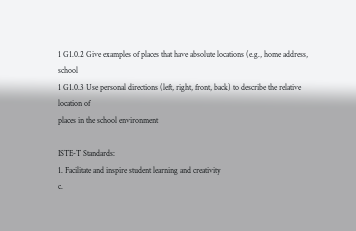1 G1.0.2 Give examples of places that have absolute locations (e.g., home address, school
1 G1.0.3 Use personal directions (left, right, front, back) to describe the relative location of
places in the school environment

ISTE-T Standards:
1. Facilitate and inspire student learning and creativity
c.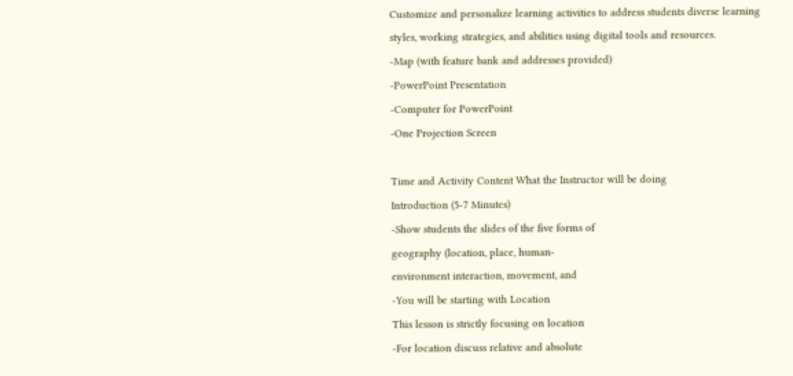Customize and personalize learning activities to address students diverse learning
styles, working strategies, and abilities using digital tools and resources.
-Map (with feature bank and addresses provided)
-PowerPoint Presentation
-Computer for PowerPoint
-One Projection Screen

Time and Activity Content What the Instructor will be doing
Introduction (5-7 Minutes)
-Show students the slides of the five forms of
geography (location, place, human-
environment interaction, movement, and
-You will be starting with Location
This lesson is strictly focusing on location
-For location discuss relative and absolute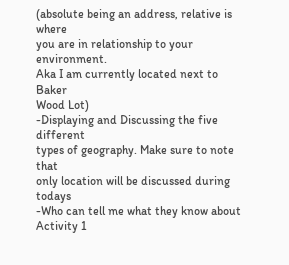(absolute being an address, relative is where
you are in relationship to your environment.
Aka I am currently located next to Baker
Wood Lot)
-Displaying and Discussing the five different
types of geography. Make sure to note that
only location will be discussed during todays
-Who can tell me what they know about
Activity 1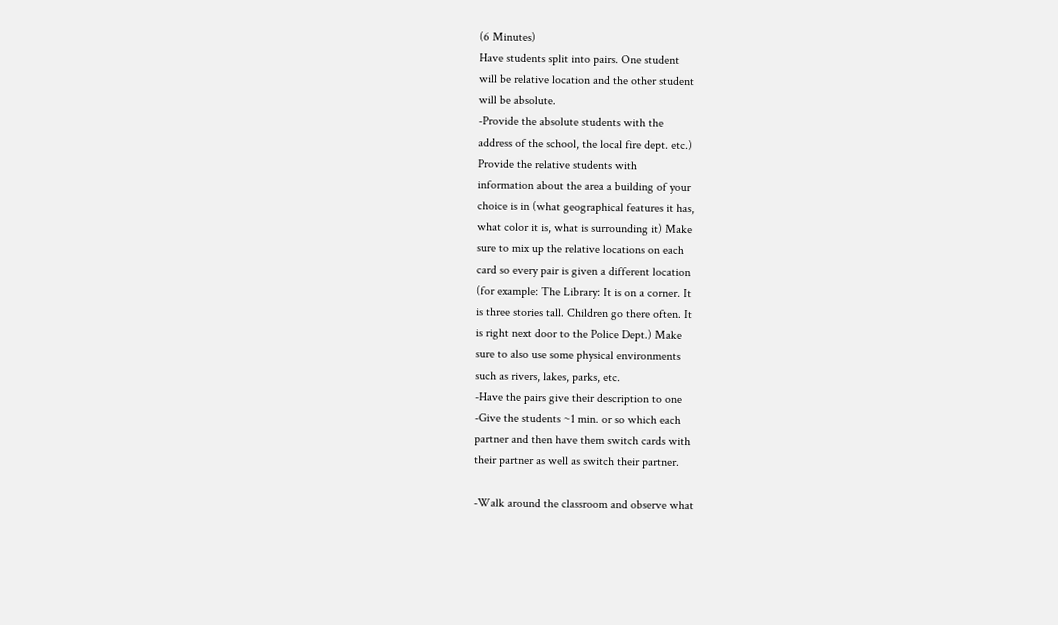(6 Minutes)
Have students split into pairs. One student
will be relative location and the other student
will be absolute.
-Provide the absolute students with the
address of the school, the local fire dept. etc.)
Provide the relative students with
information about the area a building of your
choice is in (what geographical features it has,
what color it is, what is surrounding it) Make
sure to mix up the relative locations on each
card so every pair is given a different location
(for example: The Library: It is on a corner. It
is three stories tall. Children go there often. It
is right next door to the Police Dept.) Make
sure to also use some physical environments
such as rivers, lakes, parks, etc.
-Have the pairs give their description to one
-Give the students ~1 min. or so which each
partner and then have them switch cards with
their partner as well as switch their partner.

-Walk around the classroom and observe what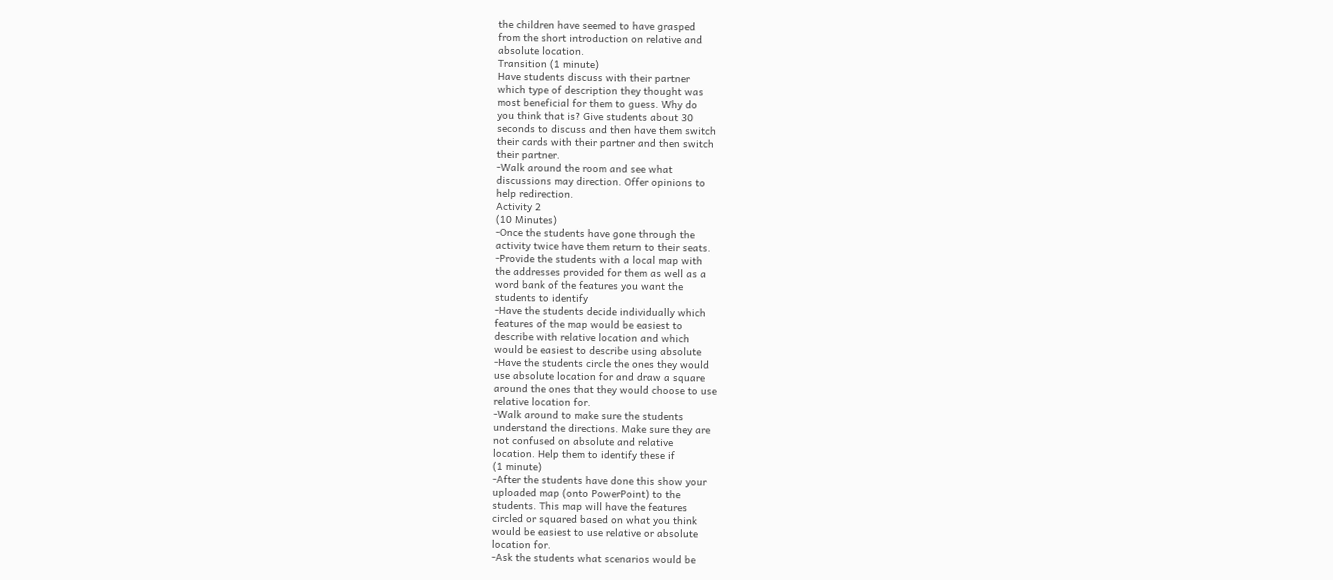the children have seemed to have grasped
from the short introduction on relative and
absolute location.
Transition (1 minute)
Have students discuss with their partner
which type of description they thought was
most beneficial for them to guess. Why do
you think that is? Give students about 30
seconds to discuss and then have them switch
their cards with their partner and then switch
their partner.
-Walk around the room and see what
discussions may direction. Offer opinions to
help redirection.
Activity 2
(10 Minutes)
-Once the students have gone through the
activity twice have them return to their seats.
-Provide the students with a local map with
the addresses provided for them as well as a
word bank of the features you want the
students to identify
-Have the students decide individually which
features of the map would be easiest to
describe with relative location and which
would be easiest to describe using absolute
-Have the students circle the ones they would
use absolute location for and draw a square
around the ones that they would choose to use
relative location for.
-Walk around to make sure the students
understand the directions. Make sure they are
not confused on absolute and relative
location. Help them to identify these if
(1 minute)
-After the students have done this show your
uploaded map (onto PowerPoint) to the
students. This map will have the features
circled or squared based on what you think
would be easiest to use relative or absolute
location for.
-Ask the students what scenarios would be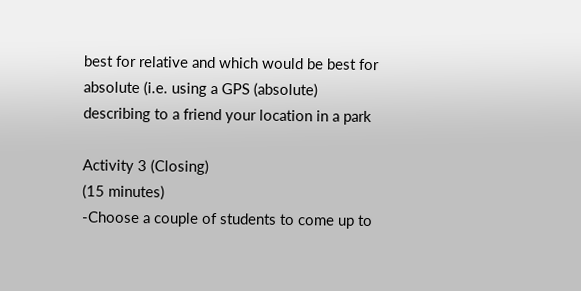best for relative and which would be best for
absolute (i.e. using a GPS (absolute)
describing to a friend your location in a park

Activity 3 (Closing)
(15 minutes)
-Choose a couple of students to come up to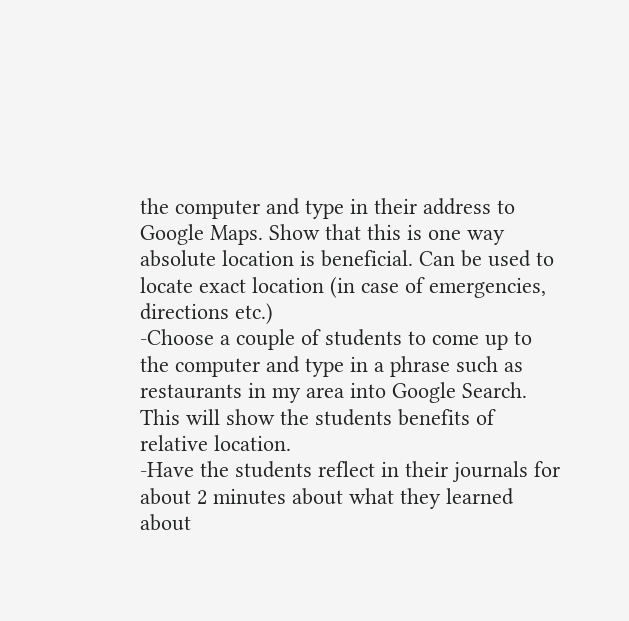the computer and type in their address to
Google Maps. Show that this is one way
absolute location is beneficial. Can be used to
locate exact location (in case of emergencies,
directions etc.)
-Choose a couple of students to come up to
the computer and type in a phrase such as
restaurants in my area into Google Search.
This will show the students benefits of
relative location.
-Have the students reflect in their journals for
about 2 minutes about what they learned
about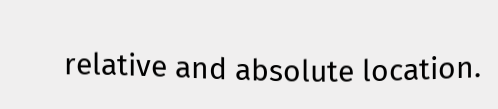relative and absolute location.